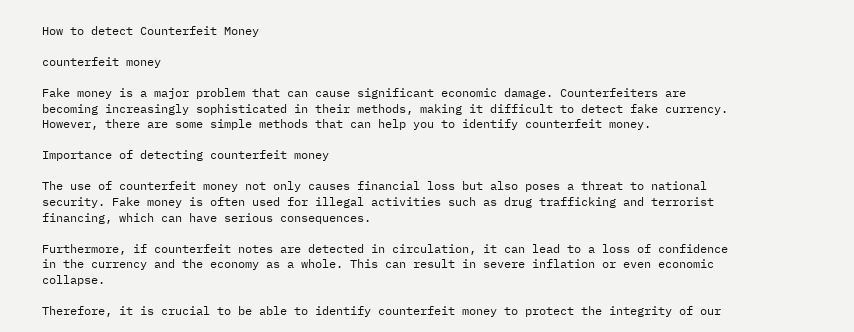How to detect Counterfeit Money

counterfeit money

Fake money is a major problem that can cause significant economic damage. Counterfeiters are becoming increasingly sophisticated in their methods, making it difficult to detect fake currency. However, there are some simple methods that can help you to identify counterfeit money.

Importance of detecting counterfeit money

The use of counterfeit money not only causes financial loss but also poses a threat to national security. Fake money is often used for illegal activities such as drug trafficking and terrorist financing, which can have serious consequences.

Furthermore, if counterfeit notes are detected in circulation, it can lead to a loss of confidence in the currency and the economy as a whole. This can result in severe inflation or even economic collapse.

Therefore, it is crucial to be able to identify counterfeit money to protect the integrity of our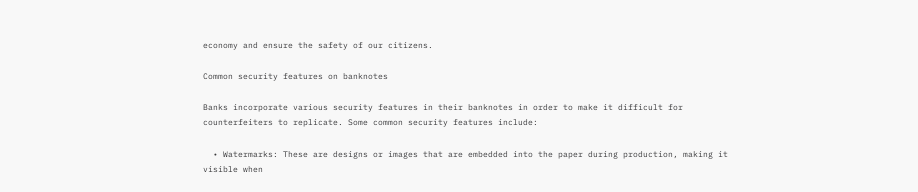economy and ensure the safety of our citizens.

Common security features on banknotes

Banks incorporate various security features in their banknotes in order to make it difficult for counterfeiters to replicate. Some common security features include:

  • Watermarks: These are designs or images that are embedded into the paper during production, making it visible when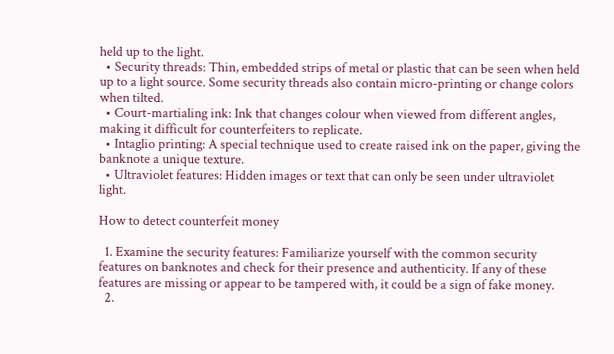held up to the light.
  • Security threads: Thin, embedded strips of metal or plastic that can be seen when held up to a light source. Some security threads also contain micro-printing or change colors when tilted.
  • Court-martialing ink: Ink that changes colour when viewed from different angles, making it difficult for counterfeiters to replicate.
  • Intaglio printing: A special technique used to create raised ink on the paper, giving the banknote a unique texture.
  • Ultraviolet features: Hidden images or text that can only be seen under ultraviolet light.

How to detect counterfeit money

  1. Examine the security features: Familiarize yourself with the common security features on banknotes and check for their presence and authenticity. If any of these features are missing or appear to be tampered with, it could be a sign of fake money.
  2.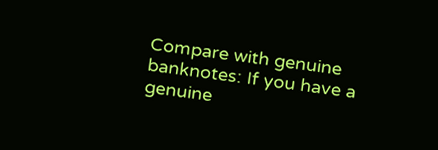Compare with genuine banknotes: If you have a genuine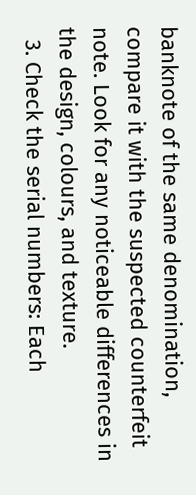banknote of the same denomination, compare it with the suspected counterfeit note. Look for any noticeable differences in the design, colours, and texture.
  3. Check the serial numbers: Each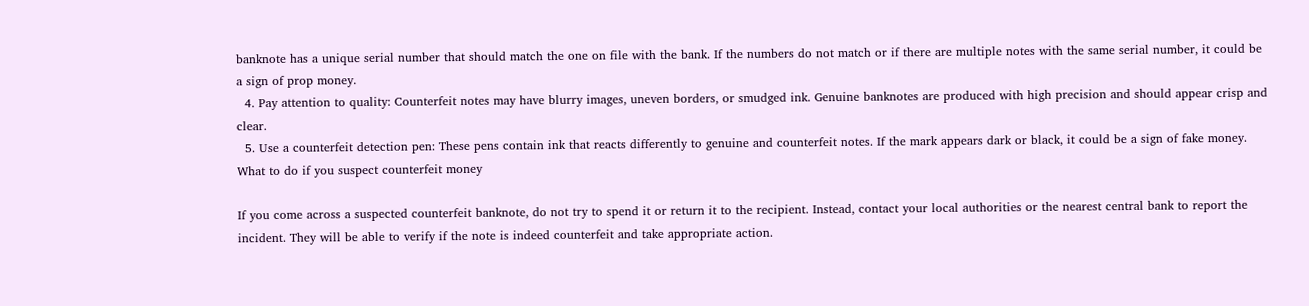banknote has a unique serial number that should match the one on file with the bank. If the numbers do not match or if there are multiple notes with the same serial number, it could be a sign of prop money.
  4. Pay attention to quality: Counterfeit notes may have blurry images, uneven borders, or smudged ink. Genuine banknotes are produced with high precision and should appear crisp and clear.
  5. Use a counterfeit detection pen: These pens contain ink that reacts differently to genuine and counterfeit notes. If the mark appears dark or black, it could be a sign of fake money.
What to do if you suspect counterfeit money

If you come across a suspected counterfeit banknote, do not try to spend it or return it to the recipient. Instead, contact your local authorities or the nearest central bank to report the incident. They will be able to verify if the note is indeed counterfeit and take appropriate action.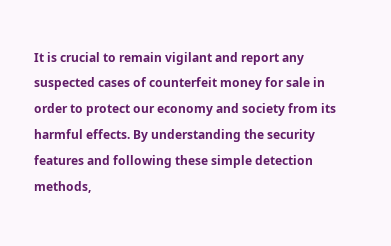It is crucial to remain vigilant and report any suspected cases of counterfeit money for sale in order to protect our economy and society from its harmful effects. By understanding the security features and following these simple detection methods,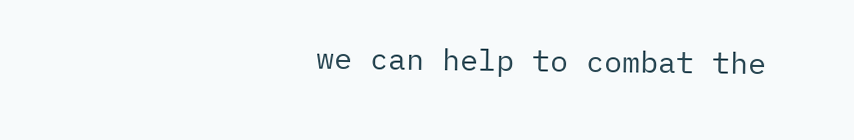we can help to combat the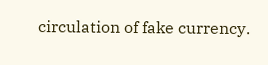circulation of fake currency.